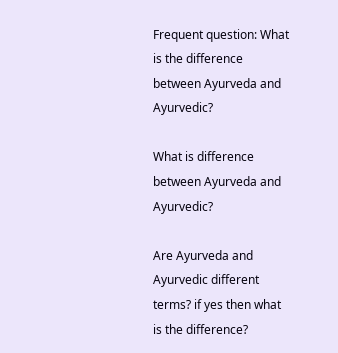Frequent question: What is the difference between Ayurveda and Ayurvedic?

What is difference between Ayurveda and Ayurvedic?

Are Ayurveda and Ayurvedic different terms? if yes then what is the difference?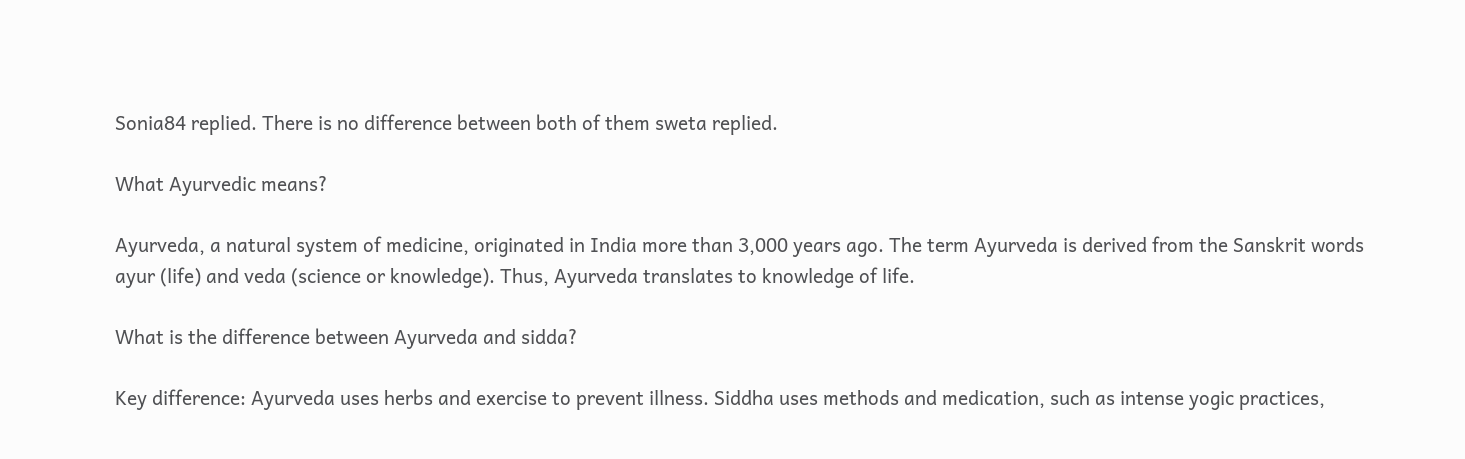Sonia84 replied. There is no difference between both of them sweta replied.

What Ayurvedic means?

Ayurveda, a natural system of medicine, originated in India more than 3,000 years ago. The term Ayurveda is derived from the Sanskrit words ayur (life) and veda (science or knowledge). Thus, Ayurveda translates to knowledge of life.

What is the difference between Ayurveda and sidda?

Key difference: Ayurveda uses herbs and exercise to prevent illness. Siddha uses methods and medication, such as intense yogic practices,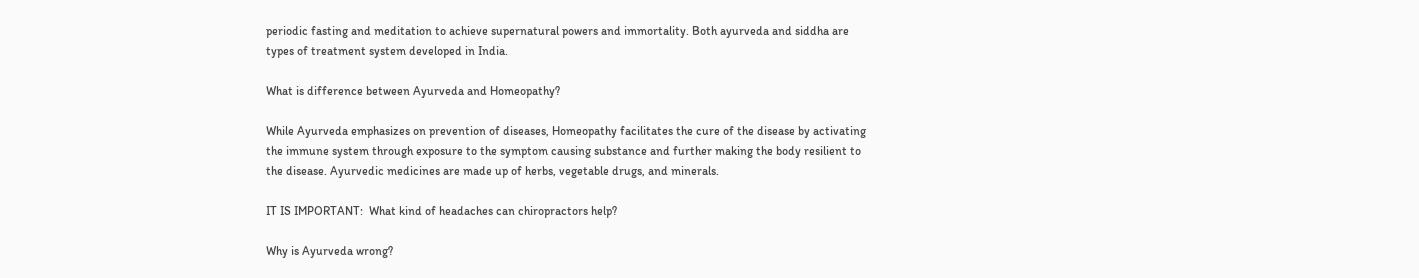periodic fasting and meditation to achieve supernatural powers and immortality. Both ayurveda and siddha are types of treatment system developed in India.

What is difference between Ayurveda and Homeopathy?

While Ayurveda emphasizes on prevention of diseases, Homeopathy facilitates the cure of the disease by activating the immune system through exposure to the symptom causing substance and further making the body resilient to the disease. Ayurvedic medicines are made up of herbs, vegetable drugs, and minerals.

IT IS IMPORTANT:  What kind of headaches can chiropractors help?

Why is Ayurveda wrong?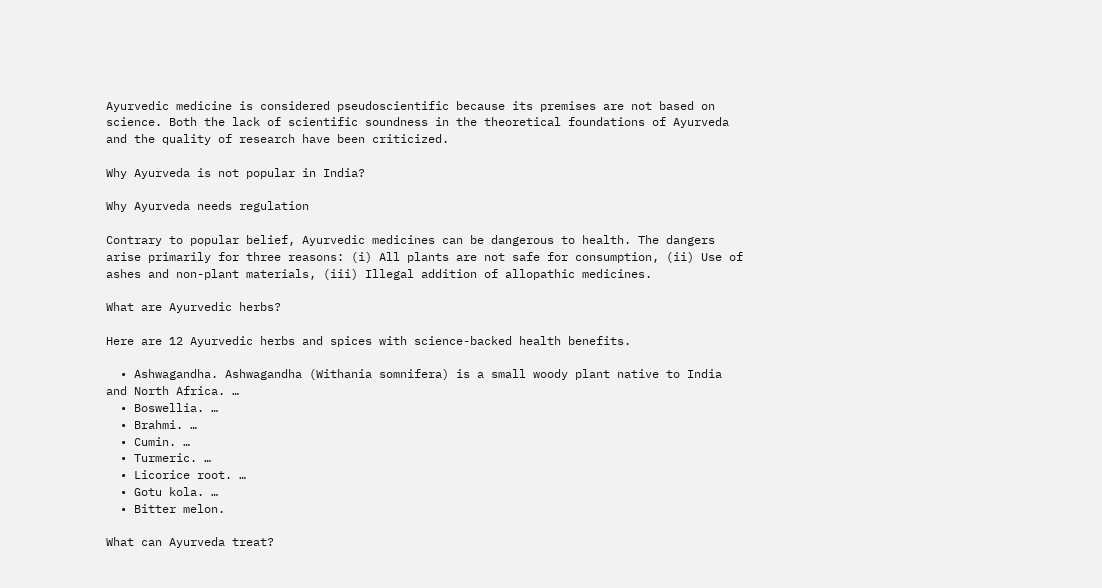Ayurvedic medicine is considered pseudoscientific because its premises are not based on science. Both the lack of scientific soundness in the theoretical foundations of Ayurveda and the quality of research have been criticized.

Why Ayurveda is not popular in India?

Why Ayurveda needs regulation

Contrary to popular belief, Ayurvedic medicines can be dangerous to health. The dangers arise primarily for three reasons: (i) All plants are not safe for consumption, (ii) Use of ashes and non-plant materials, (iii) Illegal addition of allopathic medicines.

What are Ayurvedic herbs?

Here are 12 Ayurvedic herbs and spices with science-backed health benefits.

  • Ashwagandha. Ashwagandha (Withania somnifera) is a small woody plant native to India and North Africa. …
  • Boswellia. …
  • Brahmi. …
  • Cumin. …
  • Turmeric. …
  • Licorice root. …
  • Gotu kola. …
  • Bitter melon.

What can Ayurveda treat?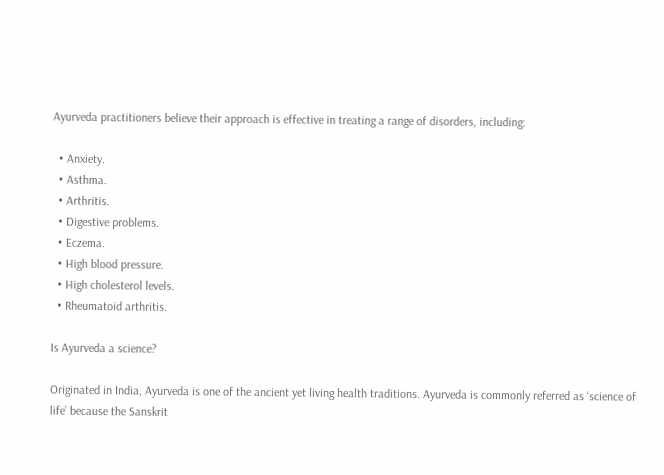Ayurveda practitioners believe their approach is effective in treating a range of disorders, including:

  • Anxiety.
  • Asthma.
  • Arthritis.
  • Digestive problems.
  • Eczema.
  • High blood pressure.
  • High cholesterol levels.
  • Rheumatoid arthritis.

Is Ayurveda a science?

Originated in India, Ayurveda is one of the ancient yet living health traditions. Ayurveda is commonly referred as ‘science of life’ because the Sanskrit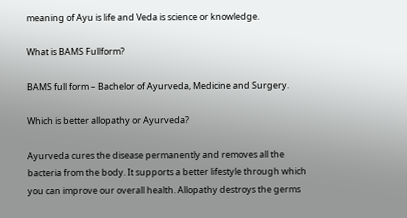meaning of Ayu is life and Veda is science or knowledge.

What is BAMS Fullform?

BAMS full form – Bachelor of Ayurveda, Medicine and Surgery.

Which is better allopathy or Ayurveda?

Ayurveda cures the disease permanently and removes all the bacteria from the body. It supports a better lifestyle through which you can improve our overall health. Allopathy destroys the germs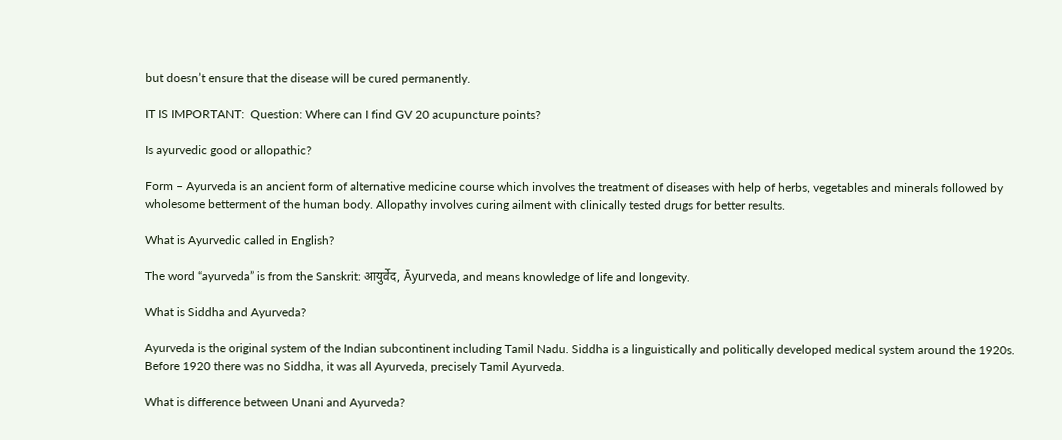but doesn’t ensure that the disease will be cured permanently.

IT IS IMPORTANT:  Question: Where can I find GV 20 acupuncture points?

Is ayurvedic good or allopathic?

Form – Ayurveda is an ancient form of alternative medicine course which involves the treatment of diseases with help of herbs, vegetables and minerals followed by wholesome betterment of the human body. Allopathy involves curing ailment with clinically tested drugs for better results.

What is Ayurvedic called in English?

The word “ayurveda” is from the Sanskrit: आयुर्वेद, Āyurveda, and means knowledge of life and longevity.

What is Siddha and Ayurveda?

Ayurveda is the original system of the Indian subcontinent including Tamil Nadu. Siddha is a linguistically and politically developed medical system around the 1920s. Before 1920 there was no Siddha, it was all Ayurveda, precisely Tamil Ayurveda.

What is difference between Unani and Ayurveda?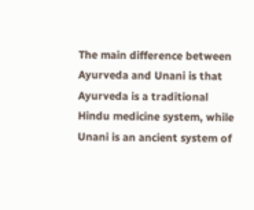The main difference between Ayurveda and Unani is that Ayurveda is a traditional Hindu medicine system, while Unani is an ancient system of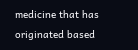medicine that has originated based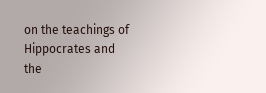on the teachings of Hippocrates and the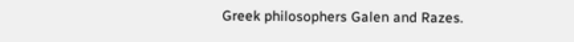Greek philosophers Galen and Razes.